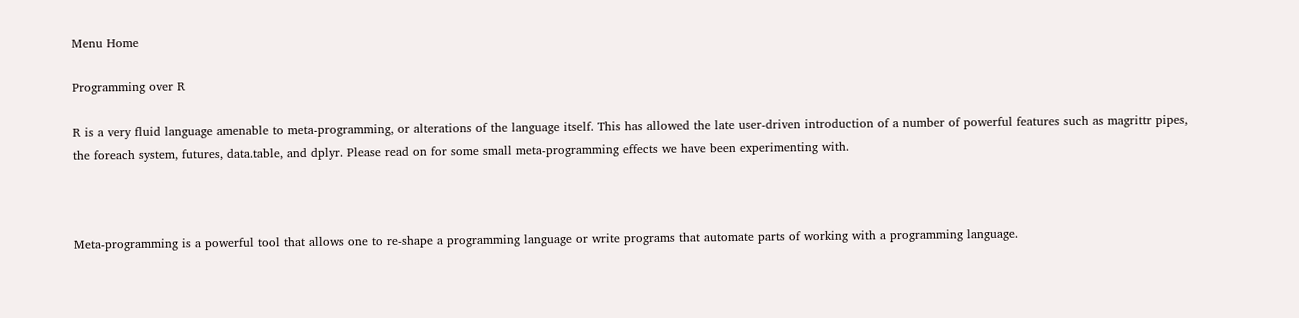Menu Home

Programming over R

R is a very fluid language amenable to meta-programming, or alterations of the language itself. This has allowed the late user-driven introduction of a number of powerful features such as magrittr pipes, the foreach system, futures, data.table, and dplyr. Please read on for some small meta-programming effects we have been experimenting with.



Meta-programming is a powerful tool that allows one to re-shape a programming language or write programs that automate parts of working with a programming language.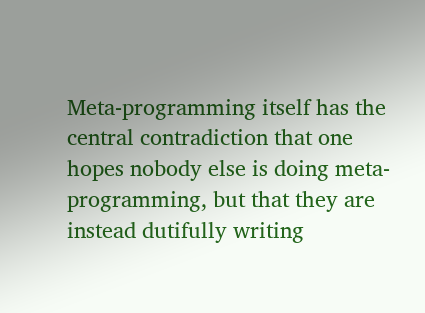Meta-programming itself has the central contradiction that one hopes nobody else is doing meta-programming, but that they are instead dutifully writing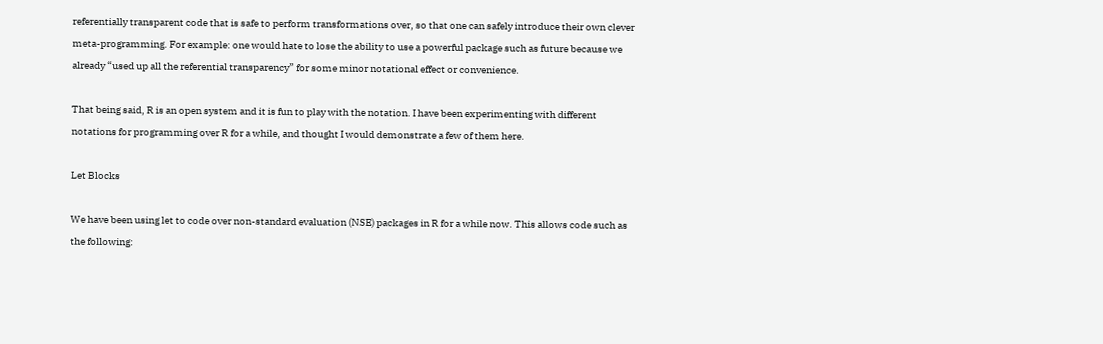referentially transparent code that is safe to perform transformations over, so that one can safely introduce their own clever meta-programming. For example: one would hate to lose the ability to use a powerful package such as future because we already “used up all the referential transparency” for some minor notational effect or convenience.

That being said, R is an open system and it is fun to play with the notation. I have been experimenting with different notations for programming over R for a while, and thought I would demonstrate a few of them here.

Let Blocks

We have been using let to code over non-standard evaluation (NSE) packages in R for a while now. This allows code such as the following: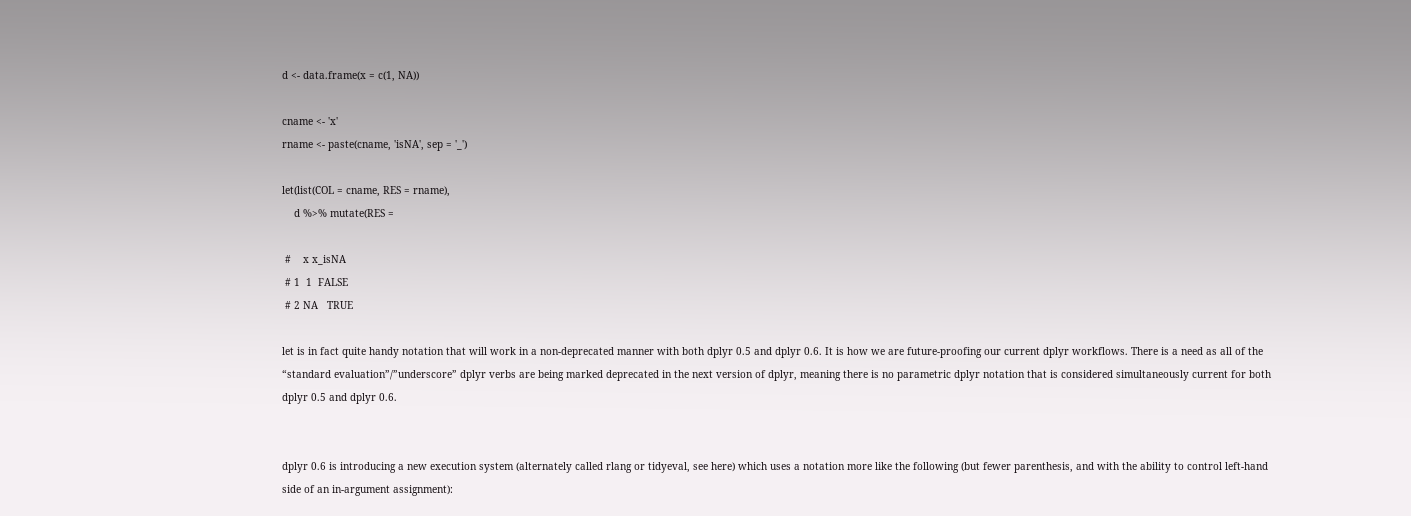d <- data.frame(x = c(1, NA))

cname <- 'x'
rname <- paste(cname, 'isNA', sep = '_')

let(list(COL = cname, RES = rname),
    d %>% mutate(RES =

 #    x x_isNA
 # 1  1  FALSE
 # 2 NA   TRUE

let is in fact quite handy notation that will work in a non-deprecated manner with both dplyr 0.5 and dplyr 0.6. It is how we are future-proofing our current dplyr workflows. There is a need as all of the “standard evaluation”/”underscore” dplyr verbs are being marked deprecated in the next version of dplyr, meaning there is no parametric dplyr notation that is considered simultaneously current for both dplyr 0.5 and dplyr 0.6.


dplyr 0.6 is introducing a new execution system (alternately called rlang or tidyeval, see here) which uses a notation more like the following (but fewer parenthesis, and with the ability to control left-hand side of an in-argument assignment):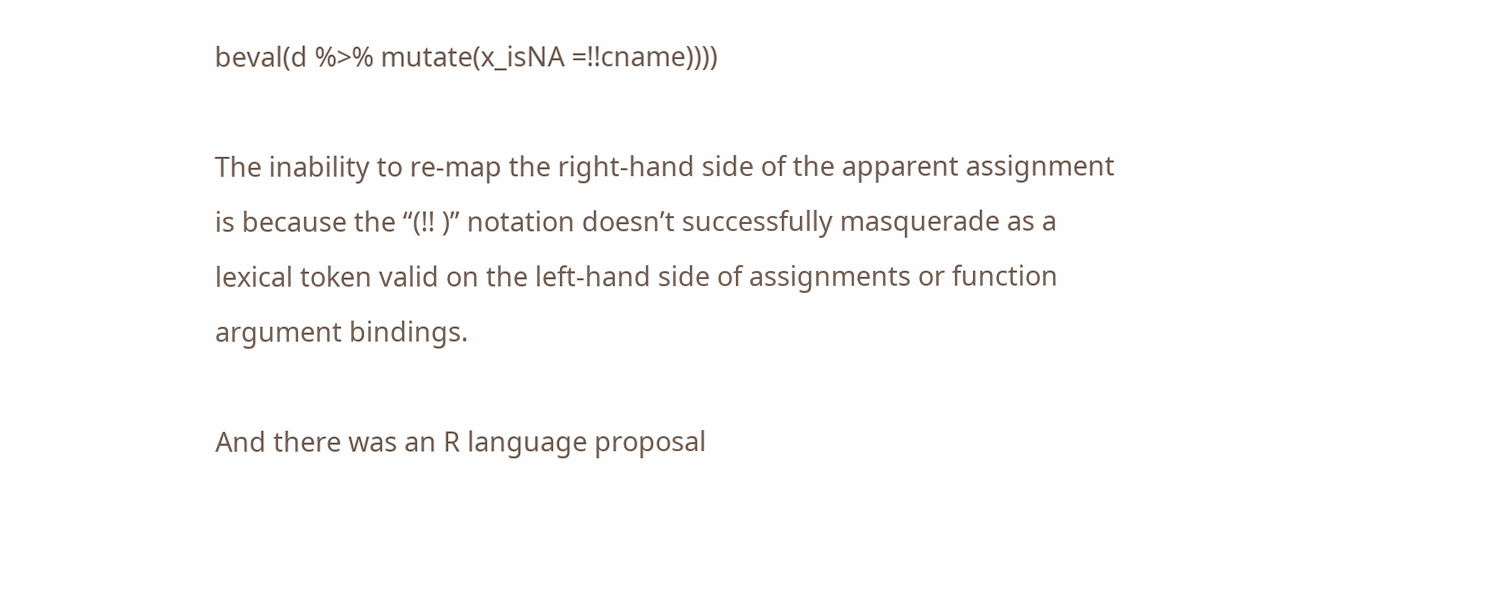beval(d %>% mutate(x_isNA =!!cname))))

The inability to re-map the right-hand side of the apparent assignment is because the “(!! )” notation doesn’t successfully masquerade as a lexical token valid on the left-hand side of assignments or function argument bindings.

And there was an R language proposal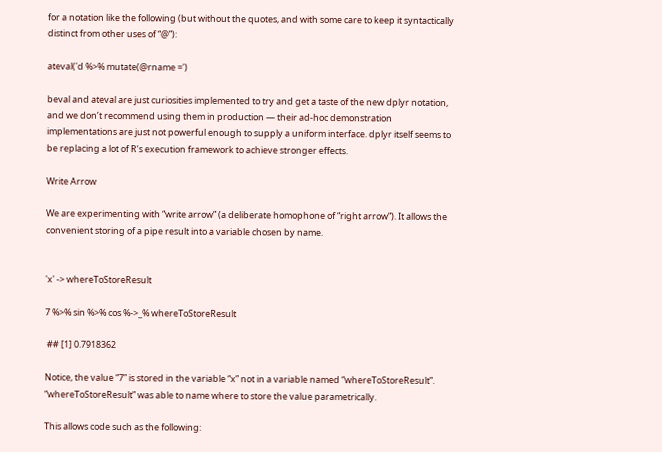for a notation like the following (but without the quotes, and with some care to keep it syntactically distinct from other uses of “@”):

ateval('d %>% mutate(@rname =')

beval and ateval are just curiosities implemented to try and get a taste of the new dplyr notation, and we don’t recommend using them in production — their ad-hoc demonstration implementations are just not powerful enough to supply a uniform interface. dplyr itself seems to be replacing a lot of R‘s execution framework to achieve stronger effects.

Write Arrow

We are experimenting with “write arrow” (a deliberate homophone of “right arrow”). It allows the convenient storing of a pipe result into a variable chosen by name.


'x' -> whereToStoreResult

7 %>% sin %>% cos %->_% whereToStoreResult

 ## [1] 0.7918362

Notice, the value “7” is stored in the variable “x” not in a variable named “whereToStoreResult”. “whereToStoreResult” was able to name where to store the value parametrically.

This allows code such as the following: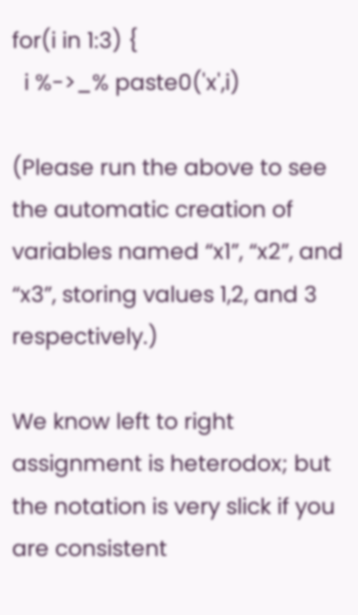for(i in 1:3) {
  i %->_% paste0('x',i)

(Please run the above to see the automatic creation of variables named “x1”, “x2”, and “x3”, storing values 1,2, and 3 respectively.)

We know left to right assignment is heterodox; but the notation is very slick if you are consistent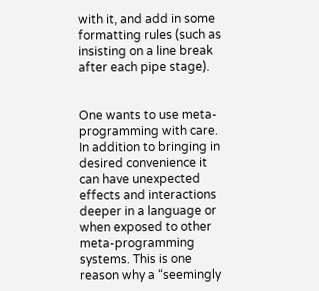with it, and add in some formatting rules (such as insisting on a line break after each pipe stage).


One wants to use meta-programming with care. In addition to bringing in desired convenience it can have unexpected effects and interactions deeper in a language or when exposed to other meta-programming systems. This is one reason why a “seemingly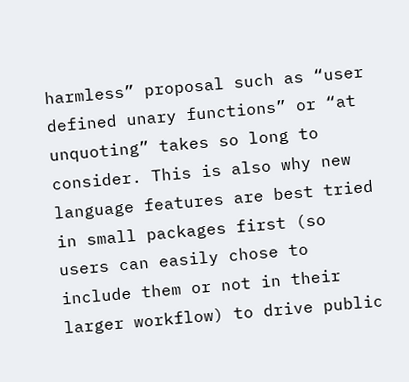harmless” proposal such as “user defined unary functions” or “at unquoting” takes so long to consider. This is also why new language features are best tried in small packages first (so users can easily chose to include them or not in their larger workflow) to drive public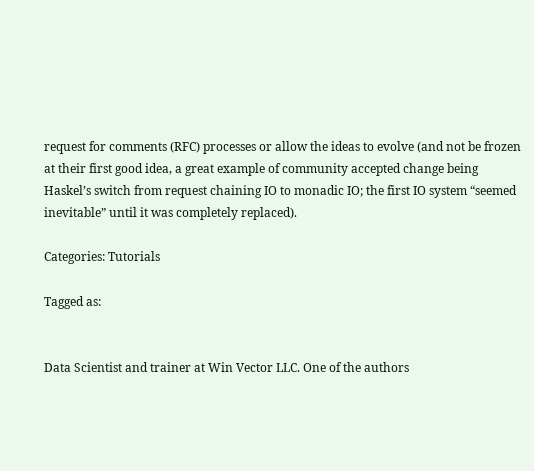request for comments (RFC) processes or allow the ideas to evolve (and not be frozen at their first good idea, a great example of community accepted change being Haskel’s switch from request chaining IO to monadic IO; the first IO system “seemed inevitable” until it was completely replaced).

Categories: Tutorials

Tagged as:


Data Scientist and trainer at Win Vector LLC. One of the authors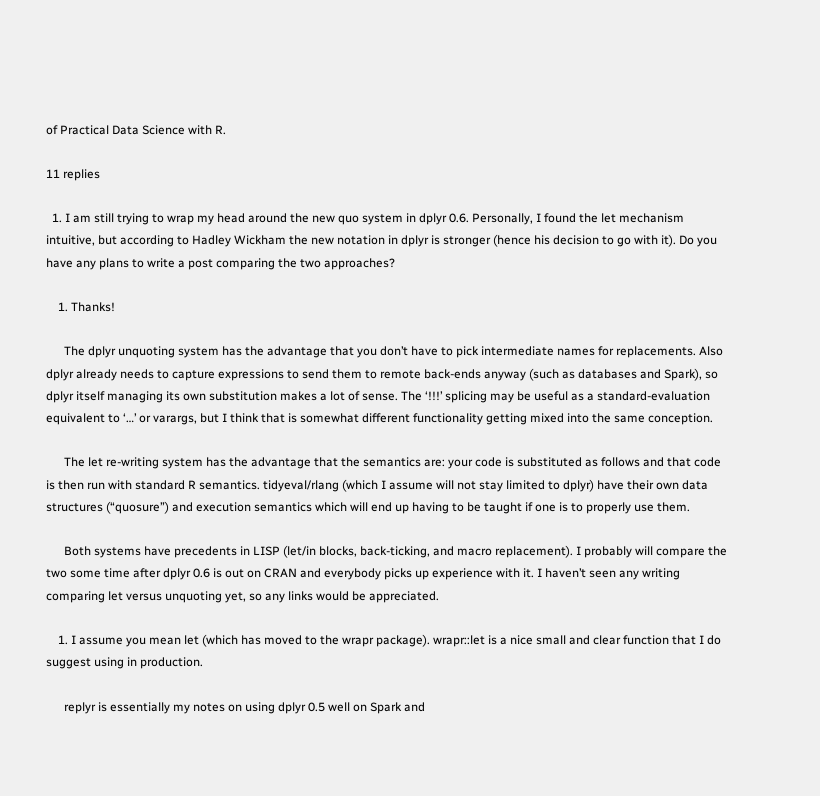of Practical Data Science with R.

11 replies

  1. I am still trying to wrap my head around the new quo system in dplyr 0.6. Personally, I found the let mechanism intuitive, but according to Hadley Wickham the new notation in dplyr is stronger (hence his decision to go with it). Do you have any plans to write a post comparing the two approaches?

    1. Thanks!

      The dplyr unquoting system has the advantage that you don’t have to pick intermediate names for replacements. Also dplyr already needs to capture expressions to send them to remote back-ends anyway (such as databases and Spark), so dplyr itself managing its own substitution makes a lot of sense. The ‘!!!’ splicing may be useful as a standard-evaluation equivalent to ‘…’ or varargs, but I think that is somewhat different functionality getting mixed into the same conception.

      The let re-writing system has the advantage that the semantics are: your code is substituted as follows and that code is then run with standard R semantics. tidyeval/rlang (which I assume will not stay limited to dplyr) have their own data structures (“quosure”) and execution semantics which will end up having to be taught if one is to properly use them.

      Both systems have precedents in LISP (let/in blocks, back-ticking, and macro replacement). I probably will compare the two some time after dplyr 0.6 is out on CRAN and everybody picks up experience with it. I haven’t seen any writing comparing let versus unquoting yet, so any links would be appreciated.

    1. I assume you mean let (which has moved to the wrapr package). wrapr::let is a nice small and clear function that I do suggest using in production.

      replyr is essentially my notes on using dplyr 0.5 well on Spark and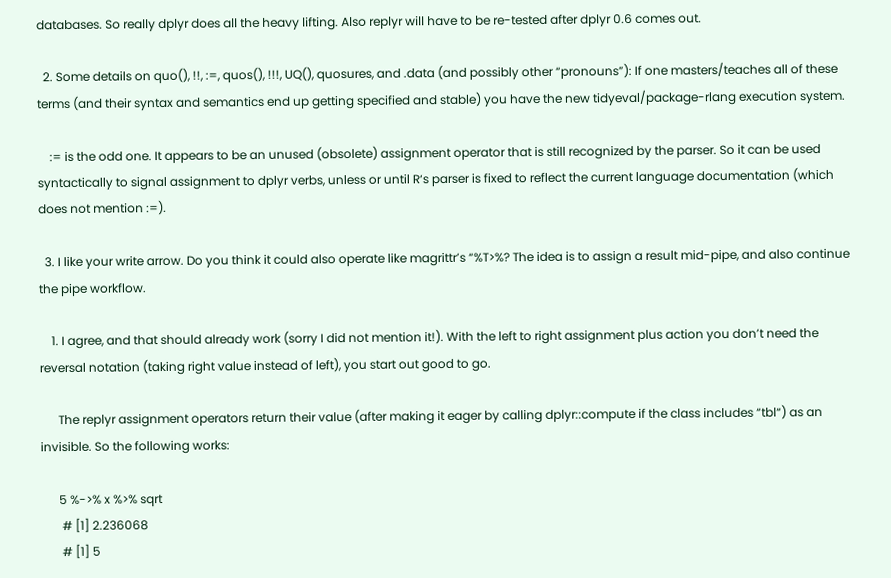databases. So really dplyr does all the heavy lifting. Also replyr will have to be re-tested after dplyr 0.6 comes out.

  2. Some details on quo(), !!, :=, quos(), !!!, UQ(), quosures, and .data (and possibly other “pronouns”): If one masters/teaches all of these terms (and their syntax and semantics end up getting specified and stable) you have the new tidyeval/package-rlang execution system.

    := is the odd one. It appears to be an unused (obsolete) assignment operator that is still recognized by the parser. So it can be used syntactically to signal assignment to dplyr verbs, unless or until R‘s parser is fixed to reflect the current language documentation (which does not mention :=).

  3. I like your write arrow. Do you think it could also operate like magrittr’s “%T>%? The idea is to assign a result mid-pipe, and also continue the pipe workflow.

    1. I agree, and that should already work (sorry I did not mention it!). With the left to right assignment plus action you don’t need the reversal notation (taking right value instead of left), you start out good to go.

      The replyr assignment operators return their value (after making it eager by calling dplyr::compute if the class includes “tbl“) as an invisible. So the following works:

      5 %->% x %>% sqrt
       # [1] 2.236068
       # [1] 5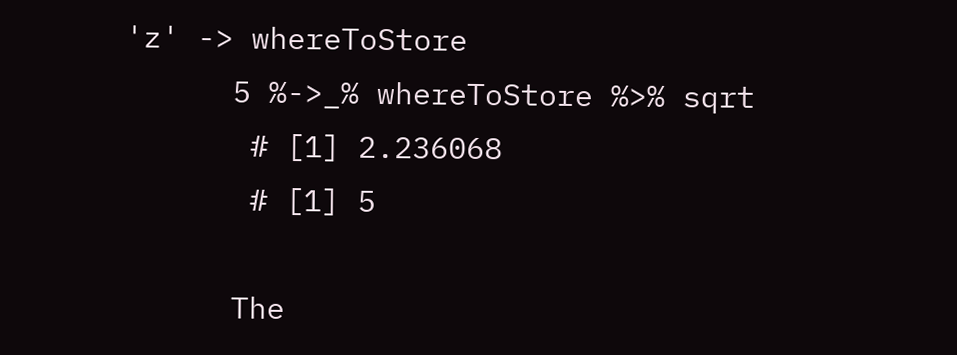'z' -> whereToStore
      5 %->_% whereToStore %>% sqrt
       # [1] 2.236068
       # [1] 5

      The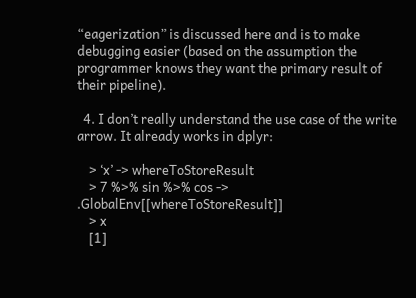“eagerization” is discussed here and is to make debugging easier (based on the assumption the programmer knows they want the primary result of their pipeline).

  4. I don’t really understand the use case of the write arrow. It already works in dplyr:

    > ‘x’ -> whereToStoreResult
    > 7 %>% sin %>% cos -> .GlobalEnv[[whereToStoreResult]]
    > x
    [1]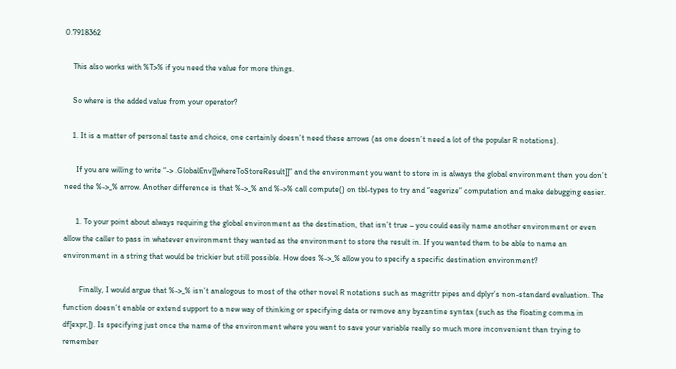0.7918362

    This also works with %T>% if you need the value for more things.

    So where is the added value from your operator?

    1. It is a matter of personal taste and choice, one certainly doesn’t need these arrows (as one doesn’t need a lot of the popular R notations).

      If you are willing to write “-> .GlobalEnv[[whereToStoreResult]]” and the environment you want to store in is always the global environment then you don’t need the %->_% arrow. Another difference is that %->_% and %->% call compute() on tbl-types to try and “eagerize” computation and make debugging easier.

      1. To your point about always requiring the global environment as the destination, that isn’t true – you could easily name another environment or even allow the caller to pass in whatever environment they wanted as the environment to store the result in. If you wanted them to be able to name an environment in a string that would be trickier but still possible. How does %->_% allow you to specify a specific destination environment?

        Finally, I would argue that %->_% isn’t analogous to most of the other novel R notations such as magrittr pipes and dplyr’s non-standard evaluation. The function doesn’t enable or extend support to a new way of thinking or specifying data or remove any byzantine syntax (such as the floating comma in df[expr,]). Is specifying just once the name of the environment where you want to save your variable really so much more inconvenient than trying to remember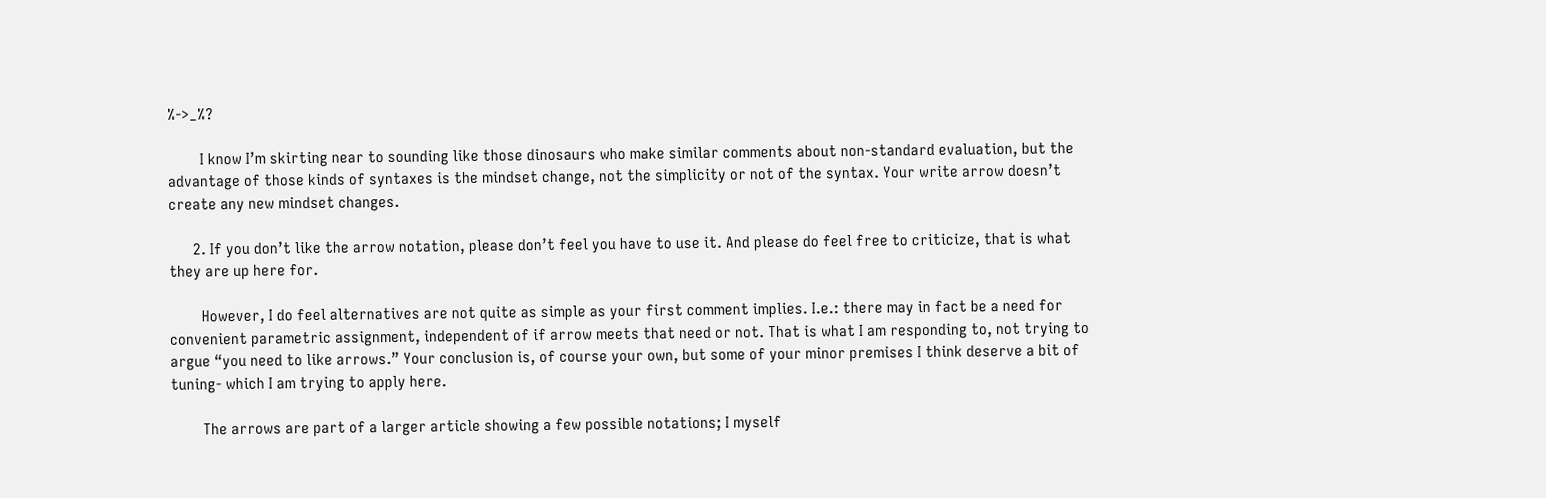%->_%?

        I know I’m skirting near to sounding like those dinosaurs who make similar comments about non-standard evaluation, but the advantage of those kinds of syntaxes is the mindset change, not the simplicity or not of the syntax. Your write arrow doesn’t create any new mindset changes.

      2. If you don’t like the arrow notation, please don’t feel you have to use it. And please do feel free to criticize, that is what they are up here for.

        However, I do feel alternatives are not quite as simple as your first comment implies. I.e.: there may in fact be a need for convenient parametric assignment, independent of if arrow meets that need or not. That is what I am responding to, not trying to argue “you need to like arrows.” Your conclusion is, of course your own, but some of your minor premises I think deserve a bit of tuning- which I am trying to apply here.

        The arrows are part of a larger article showing a few possible notations; I myself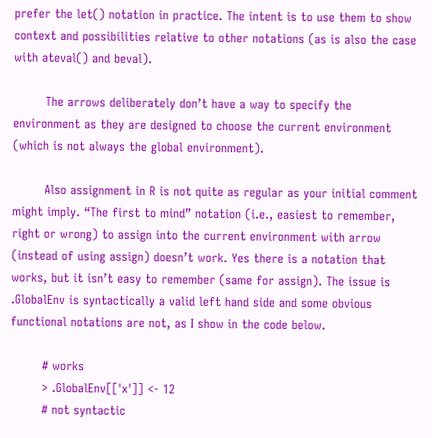prefer the let() notation in practice. The intent is to use them to show context and possibilities relative to other notations (as is also the case with ateval() and beval).

        The arrows deliberately don’t have a way to specify the environment as they are designed to choose the current environment (which is not always the global environment).

        Also assignment in R is not quite as regular as your initial comment might imply. “The first to mind” notation (i.e., easiest to remember, right or wrong) to assign into the current environment with arrow (instead of using assign) doesn’t work. Yes there is a notation that works, but it isn’t easy to remember (same for assign). The issue is .GlobalEnv is syntactically a valid left hand side and some obvious functional notations are not, as I show in the code below.

        # works
        > .GlobalEnv[['x']] <- 12
        # not syntactic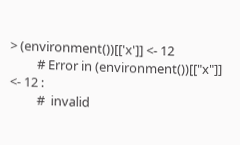> (environment())[['x']] <- 12
         # Error in (environment())[["x"]] <- 12 :
         #  invalid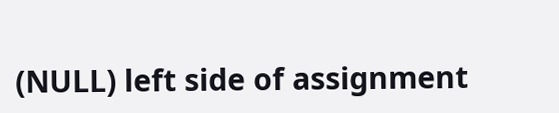(NULL) left side of assignment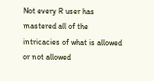Not every R user has mastered all of the intricacies of what is allowed or not allowed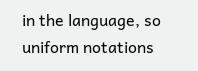in the language, so uniform notations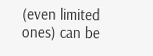(even limited ones) can be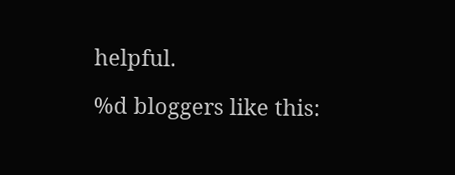helpful.

%d bloggers like this: